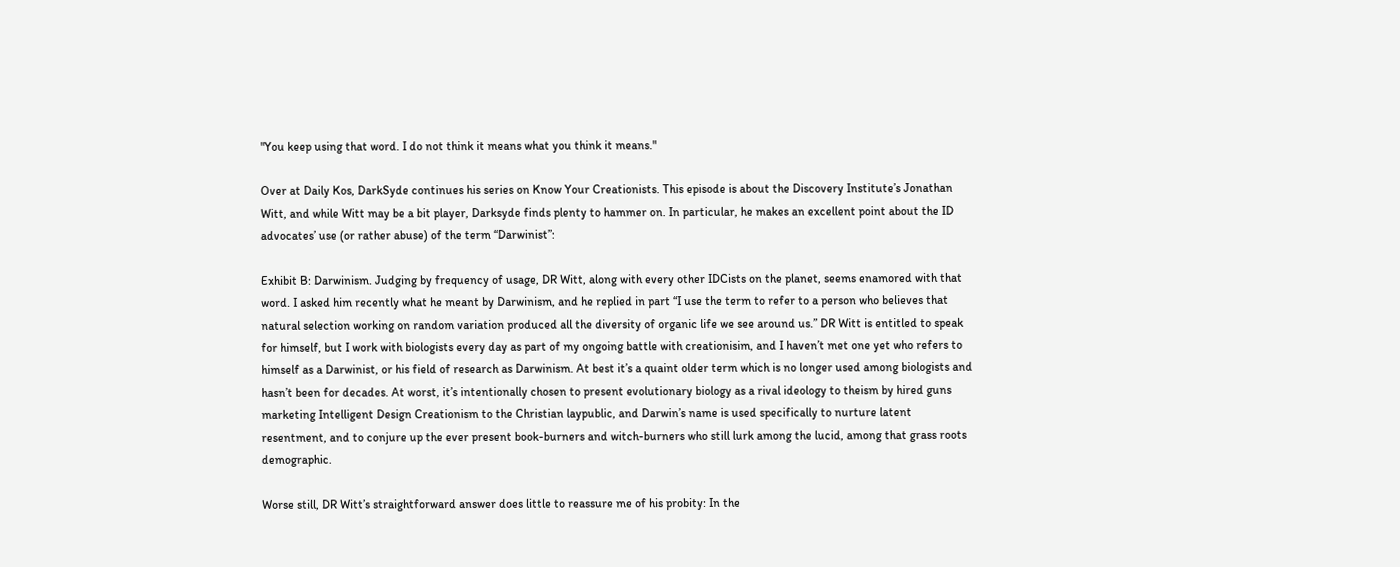"You keep using that word. I do not think it means what you think it means."

Over at Daily Kos, DarkSyde continues his series on Know Your Creationists. This episode is about the Discovery Institute’s Jonathan Witt, and while Witt may be a bit player, Darksyde finds plenty to hammer on. In particular, he makes an excellent point about the ID advocates’ use (or rather abuse) of the term “Darwinist”:

Exhibit B: Darwinism. Judging by frequency of usage, DR Witt, along with every other IDCists on the planet, seems enamored with that word. I asked him recently what he meant by Darwinism, and he replied in part “I use the term to refer to a person who believes that natural selection working on random variation produced all the diversity of organic life we see around us.” DR Witt is entitled to speak for himself, but I work with biologists every day as part of my ongoing battle with creationisim, and I haven’t met one yet who refers to himself as a Darwinist, or his field of research as Darwinism. At best it’s a quaint older term which is no longer used among biologists and hasn’t been for decades. At worst, it’s intentionally chosen to present evolutionary biology as a rival ideology to theism by hired guns marketing Intelligent Design Creationism to the Christian laypublic, and Darwin’s name is used specifically to nurture latent resentment, and to conjure up the ever present book-burners and witch-burners who still lurk among the lucid, among that grass roots demographic.

Worse still, DR Witt’s straightforward answer does little to reassure me of his probity: In the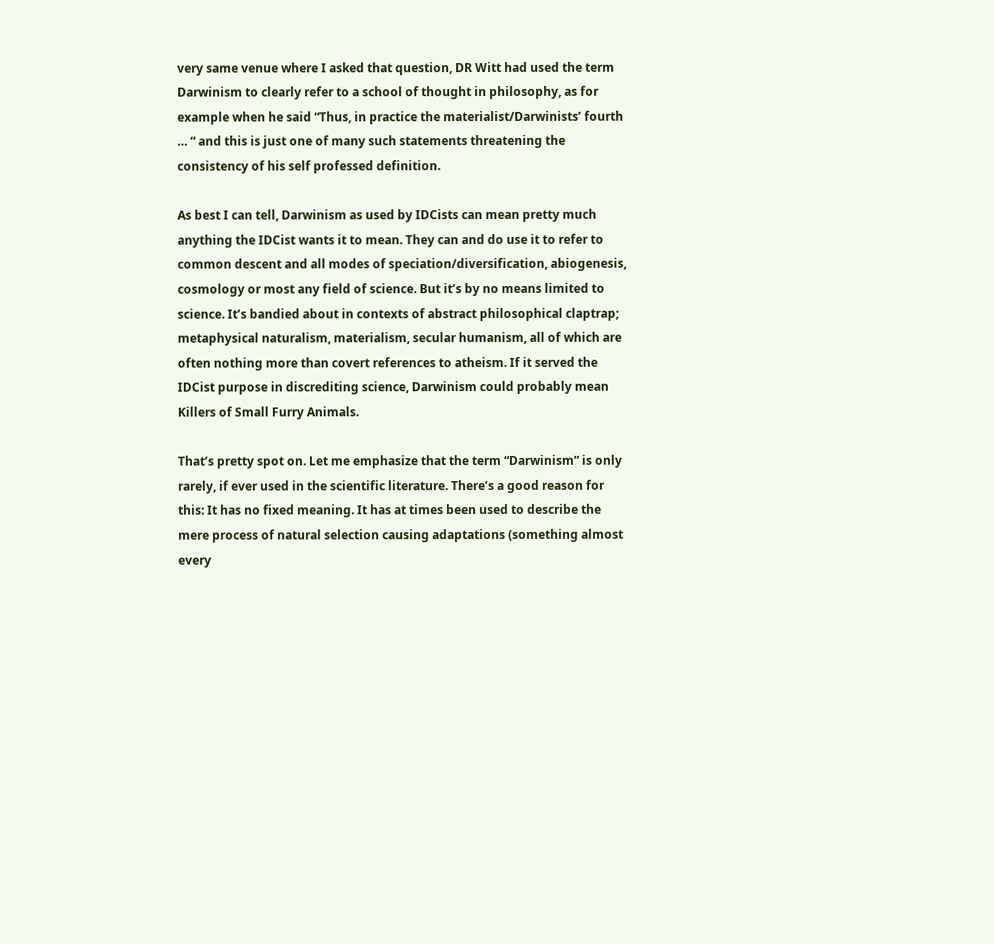very same venue where I asked that question, DR Witt had used the term Darwinism to clearly refer to a school of thought in philosophy, as for example when he said “Thus, in practice the materialist/Darwinists’ fourth … “ and this is just one of many such statements threatening the consistency of his self professed definition.

As best I can tell, Darwinism as used by IDCists can mean pretty much anything the IDCist wants it to mean. They can and do use it to refer to common descent and all modes of speciation/diversification, abiogenesis, cosmology or most any field of science. But it’s by no means limited to science. It’s bandied about in contexts of abstract philosophical claptrap; metaphysical naturalism, materialism, secular humanism, all of which are often nothing more than covert references to atheism. If it served the IDCist purpose in discrediting science, Darwinism could probably mean Killers of Small Furry Animals.

That’s pretty spot on. Let me emphasize that the term “Darwinism” is only rarely, if ever used in the scientific literature. There’s a good reason for this: It has no fixed meaning. It has at times been used to describe the mere process of natural selection causing adaptations (something almost every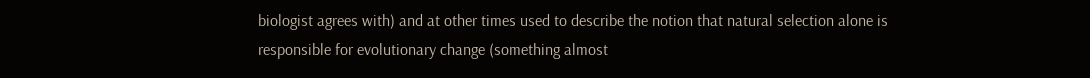biologist agrees with) and at other times used to describe the notion that natural selection alone is responsible for evolutionary change (something almost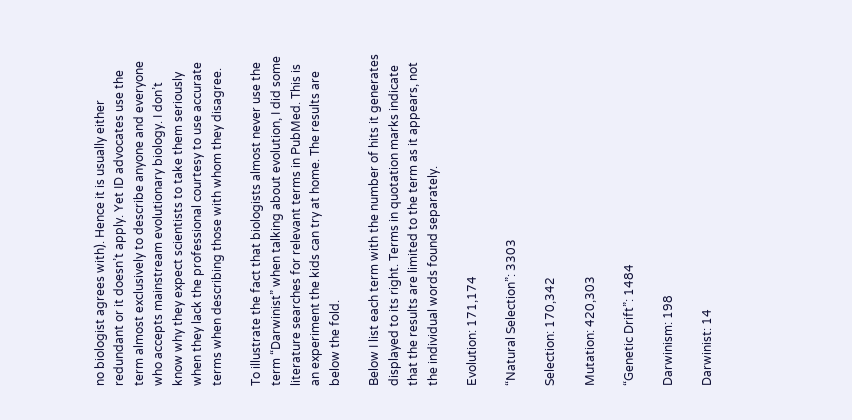no biologist agrees with). Hence it is usually either redundant or it doesn’t apply. Yet ID advocates use the term almost exclusively to describe anyone and everyone who accepts mainstream evolutionary biology. I don’t know why they expect scientists to take them seriously when they lack the professional courtesy to use accurate terms when describing those with whom they disagree.

To illustrate the fact that biologists almost never use the term “Darwinist” when talking about evolution, I did some literature searches for relevant terms in PubMed. This is an experiment the kids can try at home. The results are below the fold.

Below I list each term with the number of hits it generates displayed to its right. Terms in quotation marks indicate that the results are limited to the term as it appears, not the individual words found separately.

Evolution: 171,174

“Natural Selection”: 3303

Selection: 170,342

Mutation: 420,303

“Genetic Drift”: 1484

Darwinism: 198

Darwinist: 14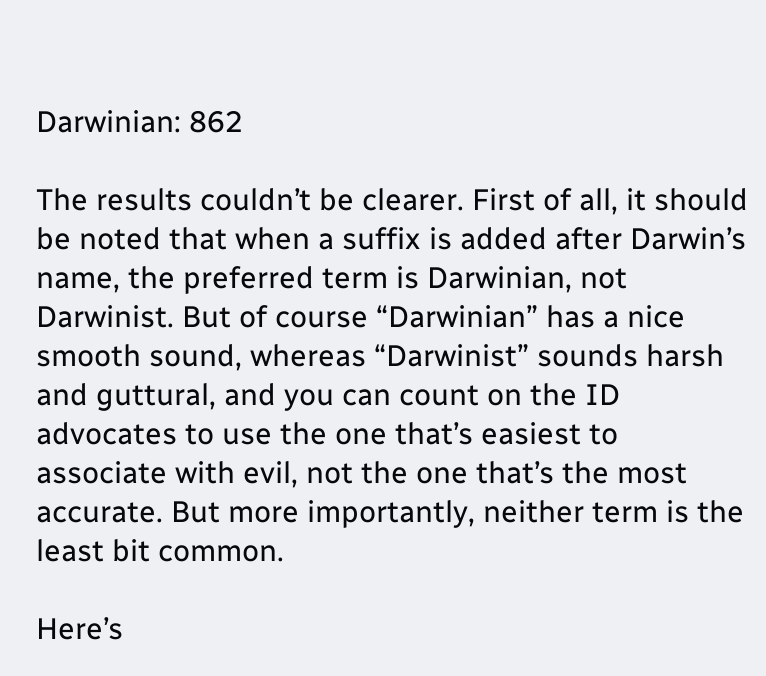Darwinian: 862

The results couldn’t be clearer. First of all, it should be noted that when a suffix is added after Darwin’s name, the preferred term is Darwinian, not Darwinist. But of course “Darwinian” has a nice smooth sound, whereas “Darwinist” sounds harsh and guttural, and you can count on the ID advocates to use the one that’s easiest to associate with evil, not the one that’s the most accurate. But more importantly, neither term is the least bit common.

Here’s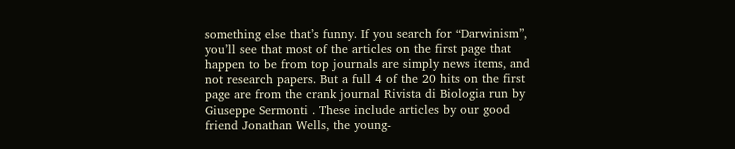something else that’s funny. If you search for “Darwinism”, you’ll see that most of the articles on the first page that happen to be from top journals are simply news items, and not research papers. But a full 4 of the 20 hits on the first page are from the crank journal Rivista di Biologia run by Giuseppe Sermonti . These include articles by our good friend Jonathan Wells, the young-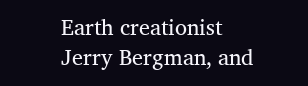Earth creationist Jerry Bergman, and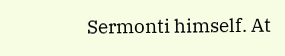Sermonti himself. At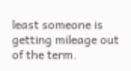least someone is getting mileage out of the term.